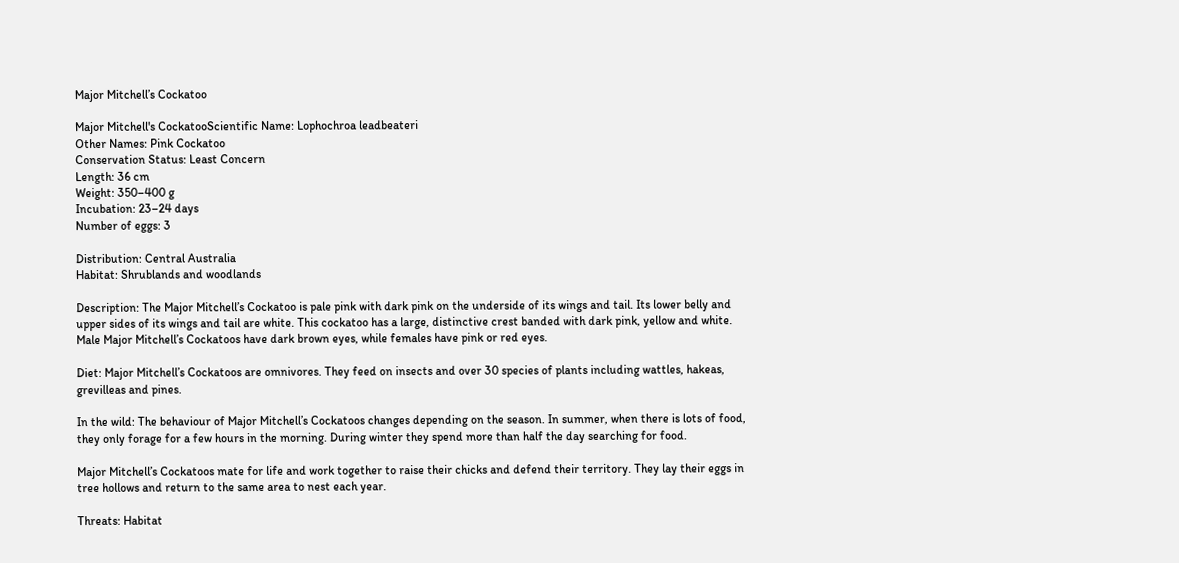Major Mitchell’s Cockatoo

Major Mitchell's CockatooScientific Name: Lophochroa leadbeateri
Other Names: Pink Cockatoo
Conservation Status: Least Concern
Length: 36 cm
Weight: 350–400 g
Incubation: 23–24 days
Number of eggs: 3

Distribution: Central Australia
Habitat: Shrublands and woodlands

Description: The Major Mitchell’s Cockatoo is pale pink with dark pink on the underside of its wings and tail. Its lower belly and upper sides of its wings and tail are white. This cockatoo has a large, distinctive crest banded with dark pink, yellow and white. Male Major Mitchell’s Cockatoos have dark brown eyes, while females have pink or red eyes.

Diet: Major Mitchell’s Cockatoos are omnivores. They feed on insects and over 30 species of plants including wattles, hakeas, grevilleas and pines.

In the wild: The behaviour of Major Mitchell’s Cockatoos changes depending on the season. In summer, when there is lots of food, they only forage for a few hours in the morning. During winter they spend more than half the day searching for food.

Major Mitchell’s Cockatoos mate for life and work together to raise their chicks and defend their territory. They lay their eggs in tree hollows and return to the same area to nest each year.

Threats: Habitat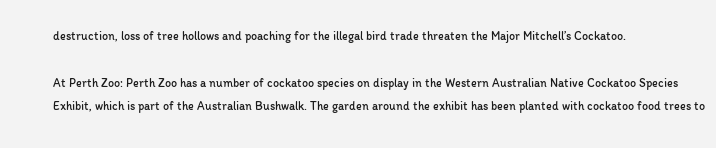destruction, loss of tree hollows and poaching for the illegal bird trade threaten the Major Mitchell’s Cockatoo.

At Perth Zoo: Perth Zoo has a number of cockatoo species on display in the Western Australian Native Cockatoo Species Exhibit, which is part of the Australian Bushwalk. The garden around the exhibit has been planted with cockatoo food trees to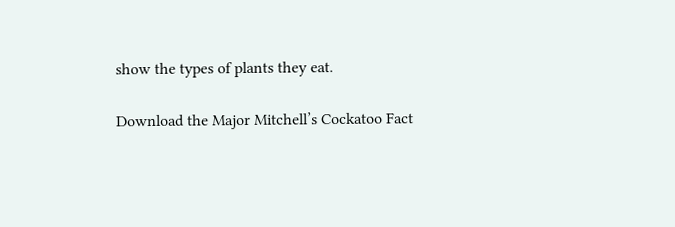show the types of plants they eat.

Download the Major Mitchell’s Cockatoo Fact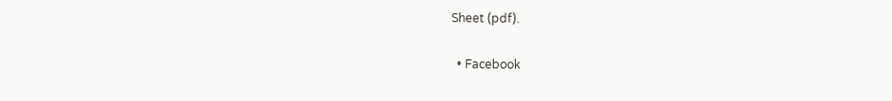Sheet (pdf).

  • Facebook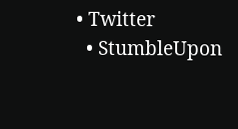• Twitter
  • StumbleUpon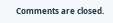Comments are closed.